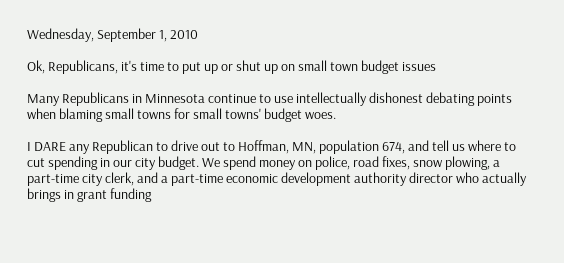Wednesday, September 1, 2010

Ok, Republicans, it's time to put up or shut up on small town budget issues

Many Republicans in Minnesota continue to use intellectually dishonest debating points when blaming small towns for small towns' budget woes.

I DARE any Republican to drive out to Hoffman, MN, population 674, and tell us where to cut spending in our city budget. We spend money on police, road fixes, snow plowing, a part-time city clerk, and a part-time economic development authority director who actually brings in grant funding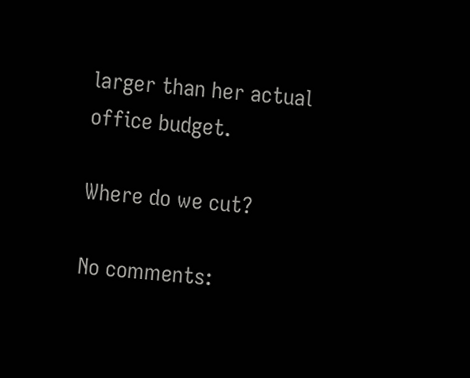larger than her actual office budget.

Where do we cut?

No comments: